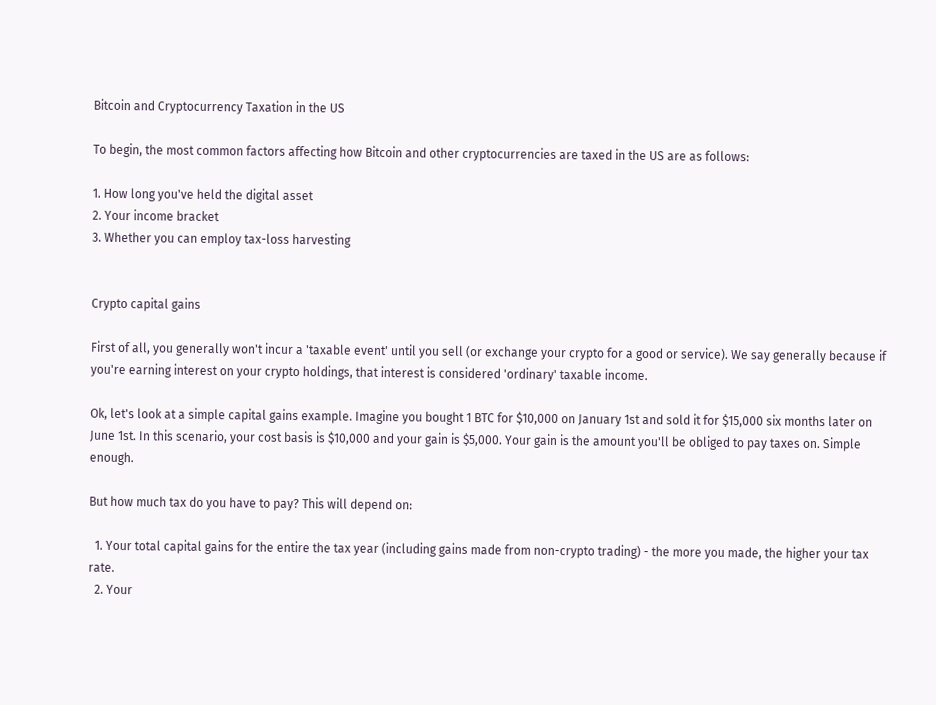Bitcoin and Cryptocurrency Taxation in the US

To begin, the most common factors affecting how Bitcoin and other cryptocurrencies are taxed in the US are as follows:

1. How long you've held the digital asset
2. Your income bracket
3. Whether you can employ tax-loss harvesting


Crypto capital gains

First of all, you generally won't incur a 'taxable event' until you sell (or exchange your crypto for a good or service). We say generally because if you're earning interest on your crypto holdings, that interest is considered 'ordinary' taxable income.

Ok, let's look at a simple capital gains example. Imagine you bought 1 BTC for $10,000 on January 1st and sold it for $15,000 six months later on June 1st. In this scenario, your cost basis is $10,000 and your gain is $5,000. Your gain is the amount you'll be obliged to pay taxes on. Simple enough.

But how much tax do you have to pay? This will depend on:

  1. Your total capital gains for the entire the tax year (including gains made from non-crypto trading) - the more you made, the higher your tax rate.
  2. Your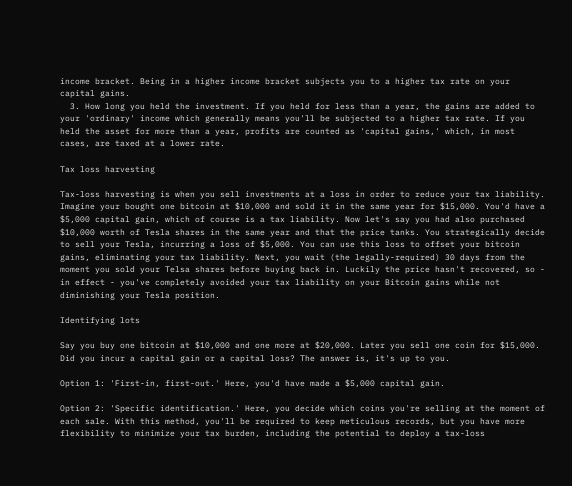income bracket. Being in a higher income bracket subjects you to a higher tax rate on your capital gains.
  3. How long you held the investment. If you held for less than a year, the gains are added to your 'ordinary' income which generally means you'll be subjected to a higher tax rate. If you held the asset for more than a year, profits are counted as 'capital gains,' which, in most cases, are taxed at a lower rate.

Tax loss harvesting

Tax-loss harvesting is when you sell investments at a loss in order to reduce your tax liability. Imagine your bought one bitcoin at $10,000 and sold it in the same year for $15,000. You'd have a $5,000 capital gain, which of course is a tax liability. Now let's say you had also purchased $10,000 worth of Tesla shares in the same year and that the price tanks. You strategically decide to sell your Tesla, incurring a loss of $5,000. You can use this loss to offset your bitcoin gains, eliminating your tax liability. Next, you wait (the legally-required) 30 days from the moment you sold your Telsa shares before buying back in. Luckily the price hasn't recovered, so - in effect - you've completely avoided your tax liability on your Bitcoin gains while not diminishing your Tesla position.

Identifying lots

Say you buy one bitcoin at $10,000 and one more at $20,000. Later you sell one coin for $15,000. Did you incur a capital gain or a capital loss? The answer is, it's up to you.

Option 1: 'First-in, first-out.' Here, you'd have made a $5,000 capital gain.

Option 2: 'Specific identification.' Here, you decide which coins you're selling at the moment of each sale. With this method, you'll be required to keep meticulous records, but you have more flexibility to minimize your tax burden, including the potential to deploy a tax-loss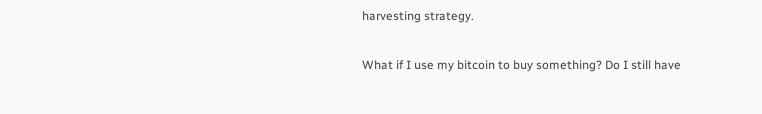harvesting strategy.

What if I use my bitcoin to buy something? Do I still have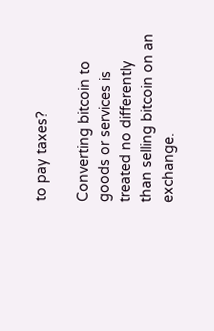to pay taxes?

Converting bitcoin to goods or services is treated no differently than selling bitcoin on an exchange.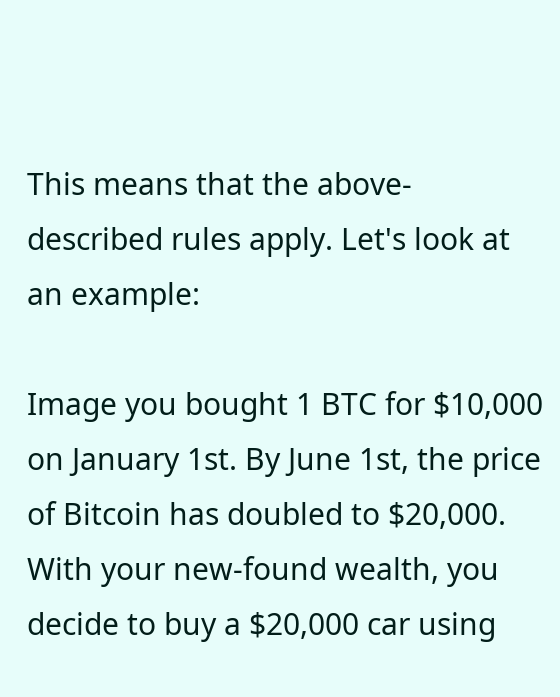This means that the above-described rules apply. Let's look at an example:

Image you bought 1 BTC for $10,000 on January 1st. By June 1st, the price of Bitcoin has doubled to $20,000. With your new-found wealth, you decide to buy a $20,000 car using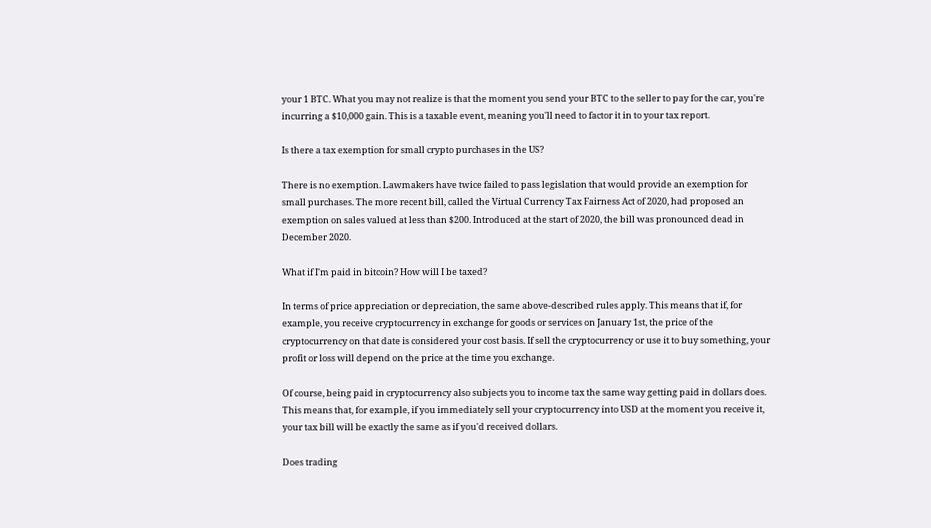your 1 BTC. What you may not realize is that the moment you send your BTC to the seller to pay for the car, you're incurring a $10,000 gain. This is a taxable event, meaning you'll need to factor it in to your tax report.

Is there a tax exemption for small crypto purchases in the US?

There is no exemption. Lawmakers have twice failed to pass legislation that would provide an exemption for small purchases. The more recent bill, called the Virtual Currency Tax Fairness Act of 2020, had proposed an exemption on sales valued at less than $200. Introduced at the start of 2020, the bill was pronounced dead in December 2020.

What if I'm paid in bitcoin? How will I be taxed?

In terms of price appreciation or depreciation, the same above-described rules apply. This means that if, for example, you receive cryptocurrency in exchange for goods or services on January 1st, the price of the cryptocurrency on that date is considered your cost basis. If sell the cryptocurrency or use it to buy something, your profit or loss will depend on the price at the time you exchange.

Of course, being paid in cryptocurrency also subjects you to income tax the same way getting paid in dollars does. This means that, for example, if you immediately sell your cryptocurrency into USD at the moment you receive it, your tax bill will be exactly the same as if you'd received dollars.

Does trading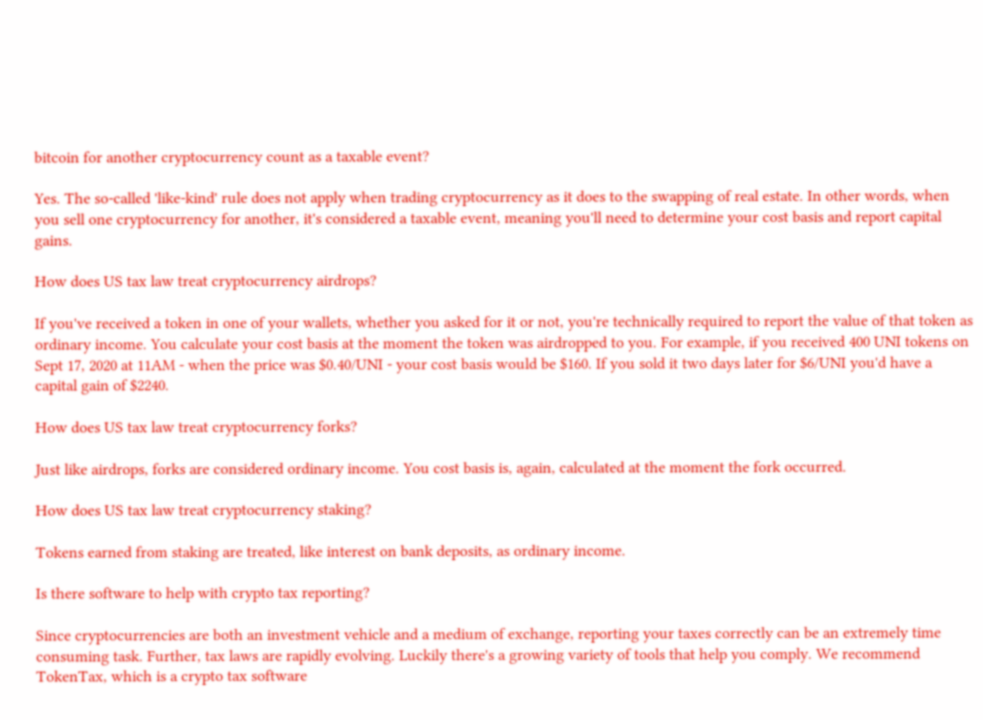bitcoin for another cryptocurrency count as a taxable event?

Yes. The so-called 'like-kind' rule does not apply when trading cryptocurrency as it does to the swapping of real estate. In other words, when you sell one cryptocurrency for another, it's considered a taxable event, meaning you'll need to determine your cost basis and report capital gains.

How does US tax law treat cryptocurrency airdrops?

If you've received a token in one of your wallets, whether you asked for it or not, you're technically required to report the value of that token as ordinary income. You calculate your cost basis at the moment the token was airdropped to you. For example, if you received 400 UNI tokens on Sept 17, 2020 at 11AM - when the price was $0.40/UNI - your cost basis would be $160. If you sold it two days later for $6/UNI you'd have a capital gain of $2240.

How does US tax law treat cryptocurrency forks?

Just like airdrops, forks are considered ordinary income. You cost basis is, again, calculated at the moment the fork occurred.

How does US tax law treat cryptocurrency staking?

Tokens earned from staking are treated, like interest on bank deposits, as ordinary income.

Is there software to help with crypto tax reporting?

Since cryptocurrencies are both an investment vehicle and a medium of exchange, reporting your taxes correctly can be an extremely time consuming task. Further, tax laws are rapidly evolving. Luckily there's a growing variety of tools that help you comply. We recommend TokenTax, which is a crypto tax software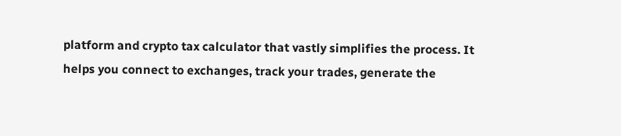platform and crypto tax calculator that vastly simplifies the process. It helps you connect to exchanges, track your trades, generate the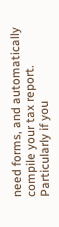need forms, and automatically compile your tax report. Particularly if you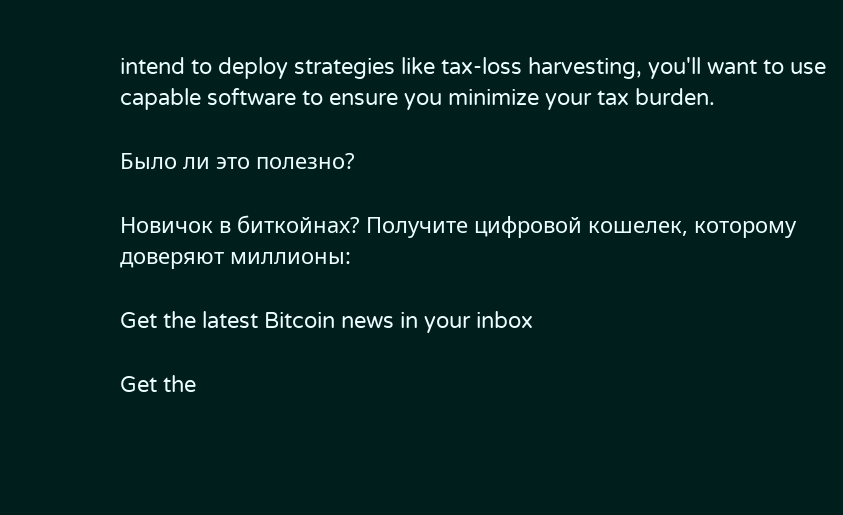intend to deploy strategies like tax-loss harvesting, you'll want to use capable software to ensure you minimize your tax burden.

Было ли это полезно?

Новичок в биткойнах? Получите цифровой кошелек, которому доверяют миллионы:

Get the latest Bitcoin news in your inbox

Get the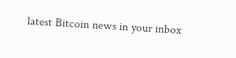latest Bitcoin news in your inbox